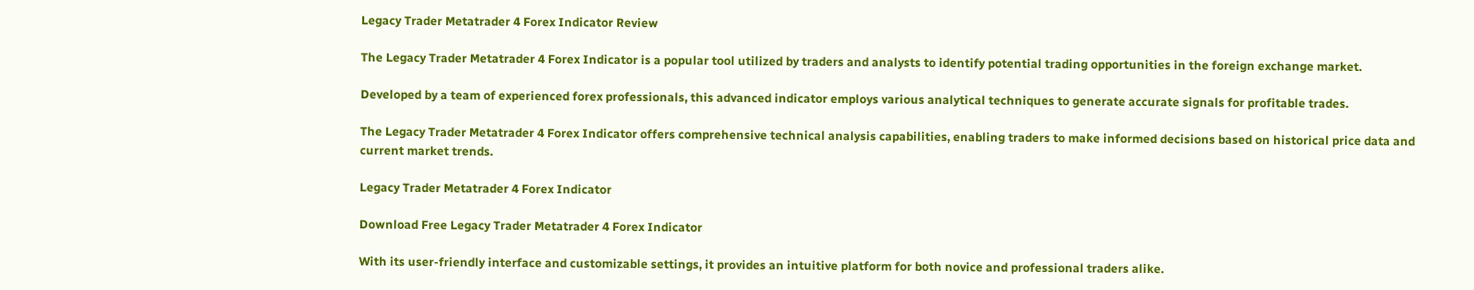Legacy Trader Metatrader 4 Forex Indicator Review

The Legacy Trader Metatrader 4 Forex Indicator is a popular tool utilized by traders and analysts to identify potential trading opportunities in the foreign exchange market.

Developed by a team of experienced forex professionals, this advanced indicator employs various analytical techniques to generate accurate signals for profitable trades.

The Legacy Trader Metatrader 4 Forex Indicator offers comprehensive technical analysis capabilities, enabling traders to make informed decisions based on historical price data and current market trends.

Legacy Trader Metatrader 4 Forex Indicator

Download Free Legacy Trader Metatrader 4 Forex Indicator

With its user-friendly interface and customizable settings, it provides an intuitive platform for both novice and professional traders alike.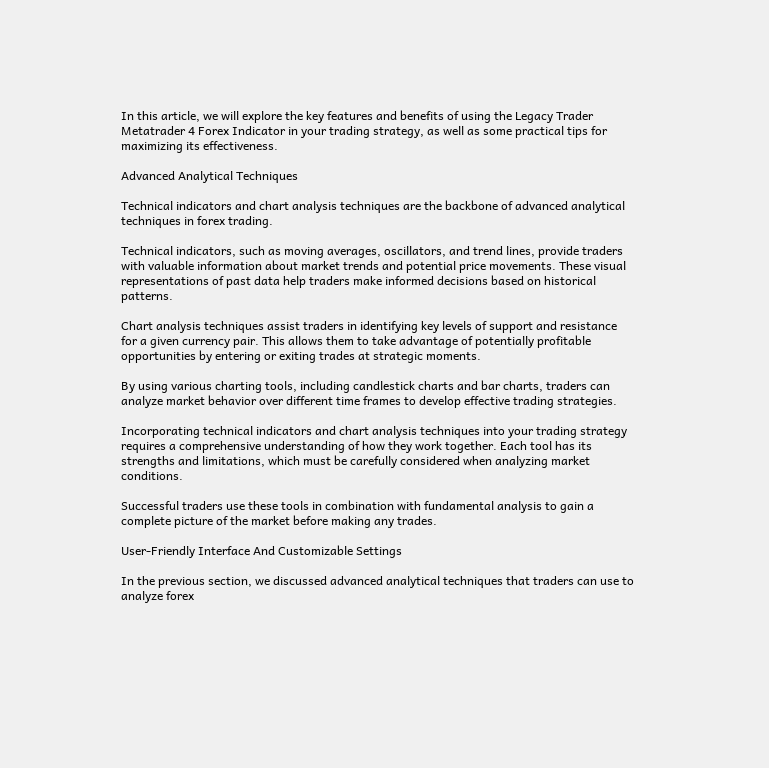In this article, we will explore the key features and benefits of using the Legacy Trader Metatrader 4 Forex Indicator in your trading strategy, as well as some practical tips for maximizing its effectiveness.

Advanced Analytical Techniques

Technical indicators and chart analysis techniques are the backbone of advanced analytical techniques in forex trading.

Technical indicators, such as moving averages, oscillators, and trend lines, provide traders with valuable information about market trends and potential price movements. These visual representations of past data help traders make informed decisions based on historical patterns.

Chart analysis techniques assist traders in identifying key levels of support and resistance for a given currency pair. This allows them to take advantage of potentially profitable opportunities by entering or exiting trades at strategic moments.

By using various charting tools, including candlestick charts and bar charts, traders can analyze market behavior over different time frames to develop effective trading strategies.

Incorporating technical indicators and chart analysis techniques into your trading strategy requires a comprehensive understanding of how they work together. Each tool has its strengths and limitations, which must be carefully considered when analyzing market conditions.

Successful traders use these tools in combination with fundamental analysis to gain a complete picture of the market before making any trades.

User-Friendly Interface And Customizable Settings

In the previous section, we discussed advanced analytical techniques that traders can use to analyze forex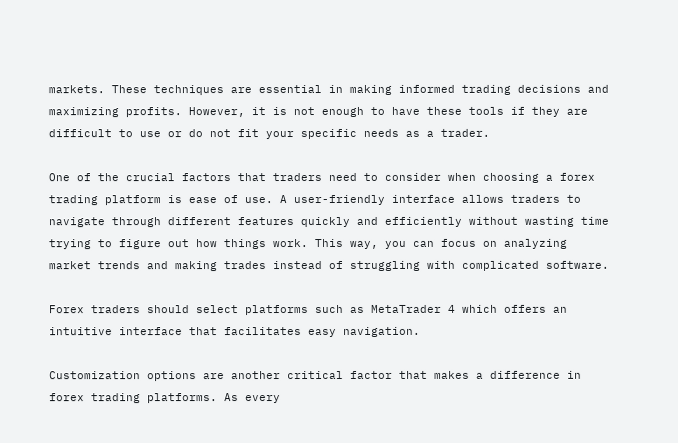markets. These techniques are essential in making informed trading decisions and maximizing profits. However, it is not enough to have these tools if they are difficult to use or do not fit your specific needs as a trader.

One of the crucial factors that traders need to consider when choosing a forex trading platform is ease of use. A user-friendly interface allows traders to navigate through different features quickly and efficiently without wasting time trying to figure out how things work. This way, you can focus on analyzing market trends and making trades instead of struggling with complicated software.

Forex traders should select platforms such as MetaTrader 4 which offers an intuitive interface that facilitates easy navigation.

Customization options are another critical factor that makes a difference in forex trading platforms. As every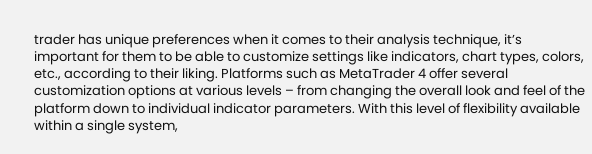trader has unique preferences when it comes to their analysis technique, it’s important for them to be able to customize settings like indicators, chart types, colors, etc., according to their liking. Platforms such as MetaTrader 4 offer several customization options at various levels – from changing the overall look and feel of the platform down to individual indicator parameters. With this level of flexibility available within a single system,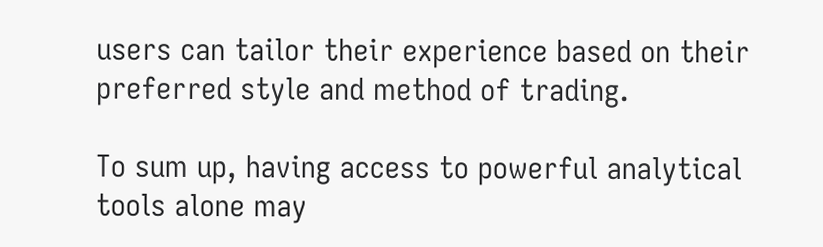users can tailor their experience based on their preferred style and method of trading.

To sum up, having access to powerful analytical tools alone may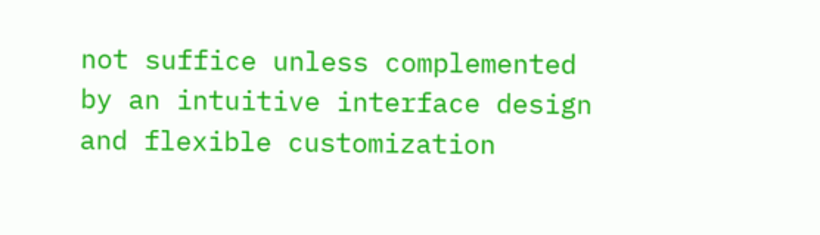not suffice unless complemented by an intuitive interface design and flexible customization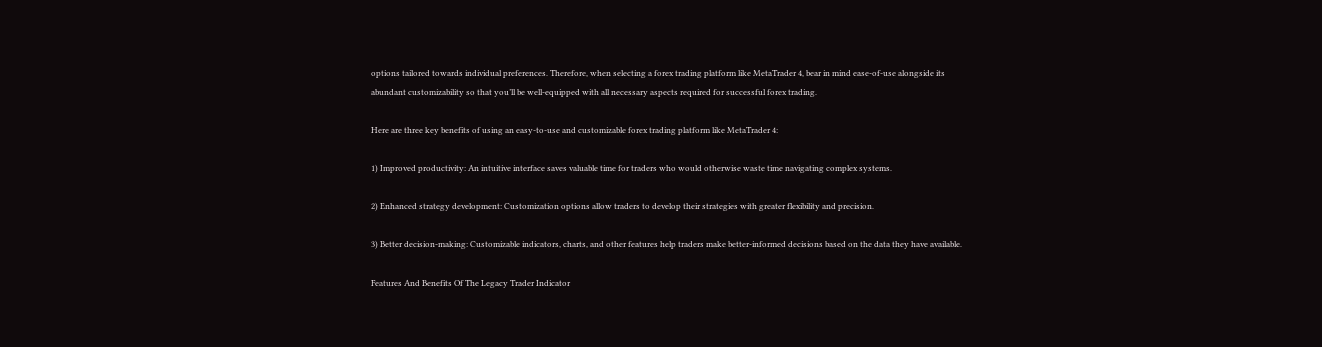options tailored towards individual preferences. Therefore, when selecting a forex trading platform like MetaTrader 4, bear in mind ease-of-use alongside its abundant customizability so that you’ll be well-equipped with all necessary aspects required for successful forex trading.

Here are three key benefits of using an easy-to-use and customizable forex trading platform like MetaTrader 4:

1) Improved productivity: An intuitive interface saves valuable time for traders who would otherwise waste time navigating complex systems.

2) Enhanced strategy development: Customization options allow traders to develop their strategies with greater flexibility and precision.

3) Better decision-making: Customizable indicators, charts, and other features help traders make better-informed decisions based on the data they have available.

Features And Benefits Of The Legacy Trader Indicator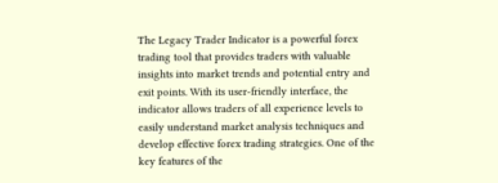The Legacy Trader Indicator is a powerful forex trading tool that provides traders with valuable insights into market trends and potential entry and exit points. With its user-friendly interface, the indicator allows traders of all experience levels to easily understand market analysis techniques and develop effective forex trading strategies. One of the key features of the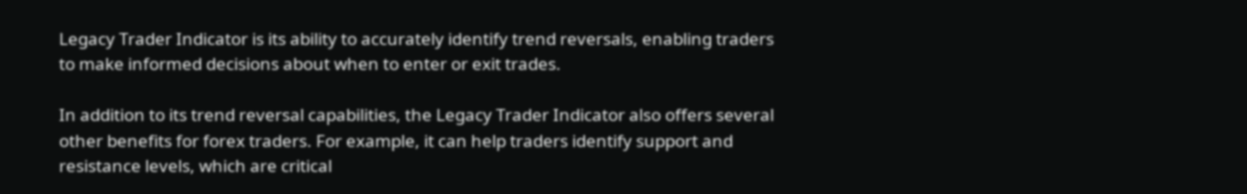Legacy Trader Indicator is its ability to accurately identify trend reversals, enabling traders to make informed decisions about when to enter or exit trades.

In addition to its trend reversal capabilities, the Legacy Trader Indicator also offers several other benefits for forex traders. For example, it can help traders identify support and resistance levels, which are critical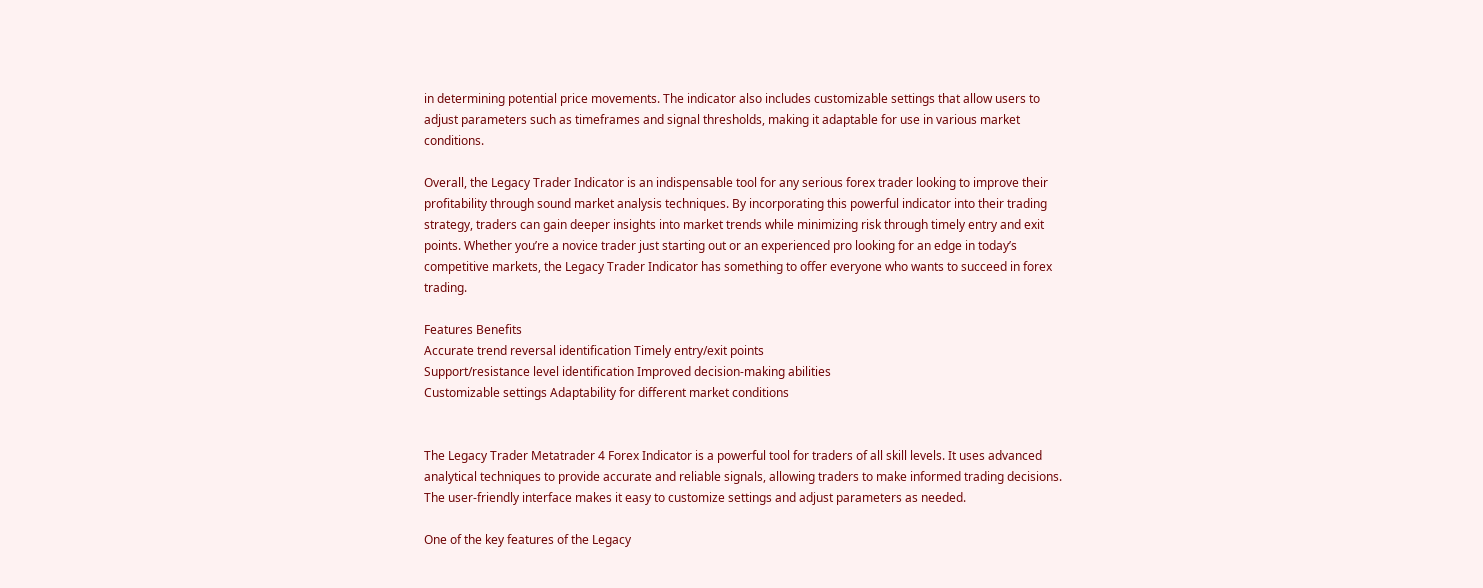in determining potential price movements. The indicator also includes customizable settings that allow users to adjust parameters such as timeframes and signal thresholds, making it adaptable for use in various market conditions.

Overall, the Legacy Trader Indicator is an indispensable tool for any serious forex trader looking to improve their profitability through sound market analysis techniques. By incorporating this powerful indicator into their trading strategy, traders can gain deeper insights into market trends while minimizing risk through timely entry and exit points. Whether you’re a novice trader just starting out or an experienced pro looking for an edge in today’s competitive markets, the Legacy Trader Indicator has something to offer everyone who wants to succeed in forex trading.

Features Benefits
Accurate trend reversal identification Timely entry/exit points
Support/resistance level identification Improved decision-making abilities
Customizable settings Adaptability for different market conditions


The Legacy Trader Metatrader 4 Forex Indicator is a powerful tool for traders of all skill levels. It uses advanced analytical techniques to provide accurate and reliable signals, allowing traders to make informed trading decisions. The user-friendly interface makes it easy to customize settings and adjust parameters as needed.

One of the key features of the Legacy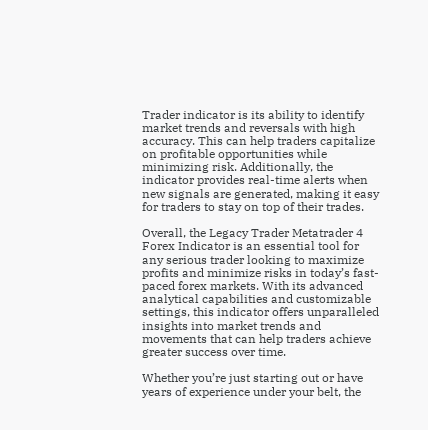Trader indicator is its ability to identify market trends and reversals with high accuracy. This can help traders capitalize on profitable opportunities while minimizing risk. Additionally, the indicator provides real-time alerts when new signals are generated, making it easy for traders to stay on top of their trades.

Overall, the Legacy Trader Metatrader 4 Forex Indicator is an essential tool for any serious trader looking to maximize profits and minimize risks in today’s fast-paced forex markets. With its advanced analytical capabilities and customizable settings, this indicator offers unparalleled insights into market trends and movements that can help traders achieve greater success over time.

Whether you’re just starting out or have years of experience under your belt, the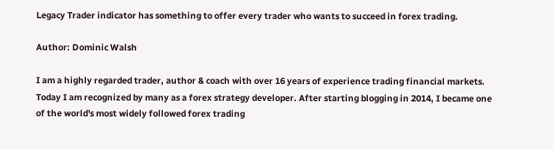Legacy Trader indicator has something to offer every trader who wants to succeed in forex trading.

Author: Dominic Walsh

I am a highly regarded trader, author & coach with over 16 years of experience trading financial markets. Today I am recognized by many as a forex strategy developer. After starting blogging in 2014, I became one of the world's most widely followed forex trading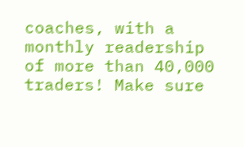coaches, with a monthly readership of more than 40,000 traders! Make sure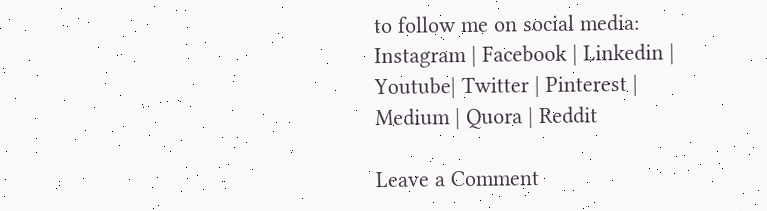to follow me on social media: Instagram | Facebook | Linkedin | Youtube| Twitter | Pinterest | Medium | Quora | Reddit

Leave a Comment